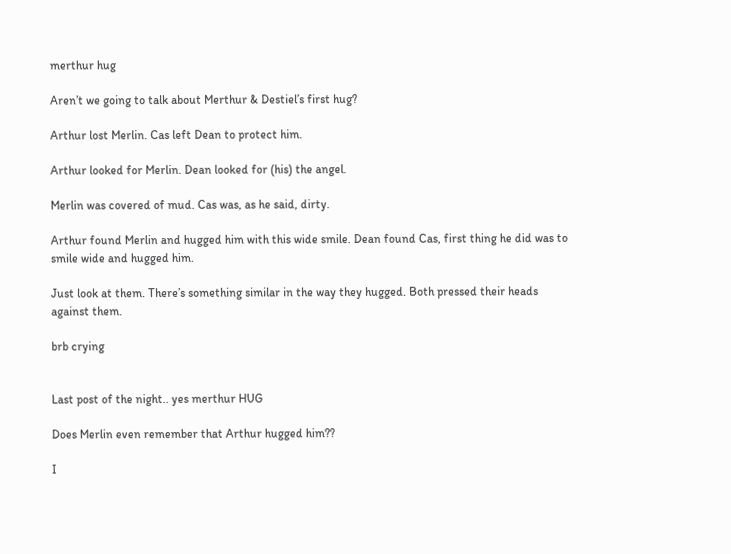merthur hug

Aren’t we going to talk about Merthur & Destiel’s first hug?

Arthur lost Merlin. Cas left Dean to protect him.

Arthur looked for Merlin. Dean looked for (his) the angel.

Merlin was covered of mud. Cas was, as he said, dirty.

Arthur found Merlin and hugged him with this wide smile. Dean found Cas, first thing he did was to smile wide and hugged him.

Just look at them. There’s something similar in the way they hugged. Both pressed their heads against them.

brb crying


Last post of the night.. yes merthur HUG

Does Merlin even remember that Arthur hugged him??

I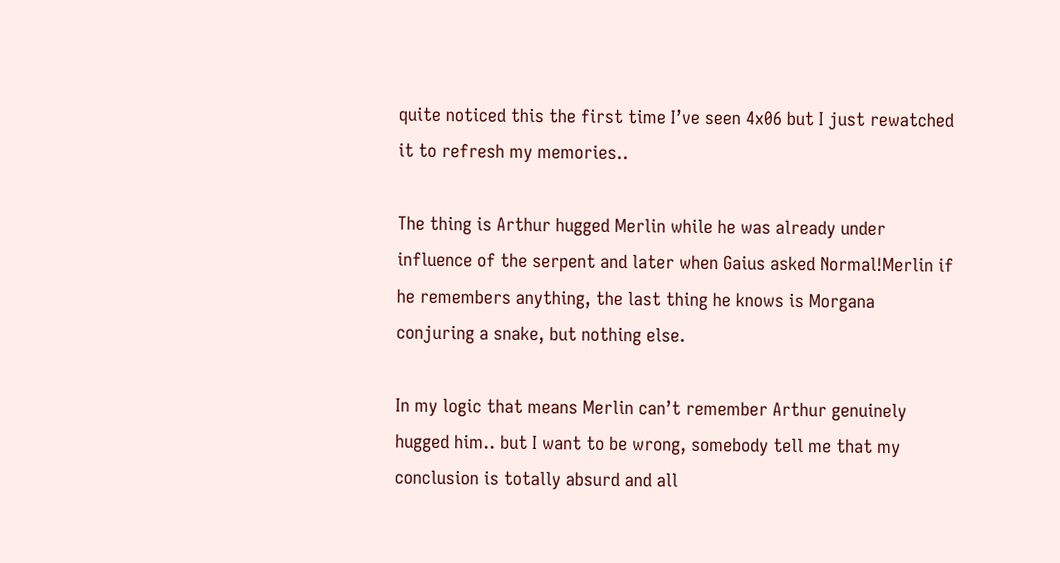quite noticed this the first time I’ve seen 4x06 but I just rewatched it to refresh my memories..

The thing is Arthur hugged Merlin while he was already under influence of the serpent and later when Gaius asked Normal!Merlin if he remembers anything, the last thing he knows is Morgana conjuring a snake, but nothing else.

In my logic that means Merlin can’t remember Arthur genuinely hugged him.. but I want to be wrong, somebody tell me that my conclusion is totally absurd and all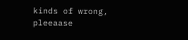kinds of wrong, pleeaase